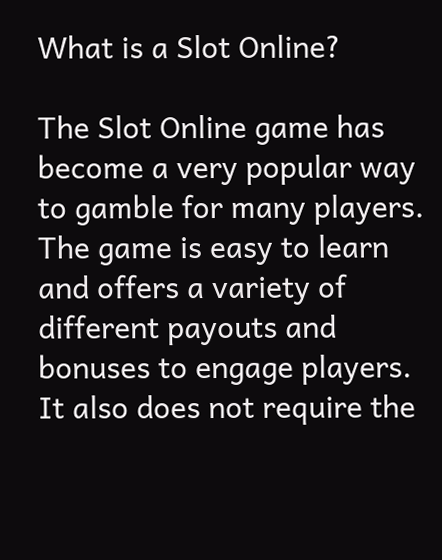What is a Slot Online?

The Slot Online game has become a very popular way to gamble for many players. The game is easy to learn and offers a variety of different payouts and bonuses to engage players. It also does not require the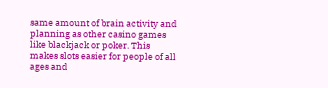same amount of brain activity and planning as other casino games like blackjack or poker. This makes slots easier for people of all ages and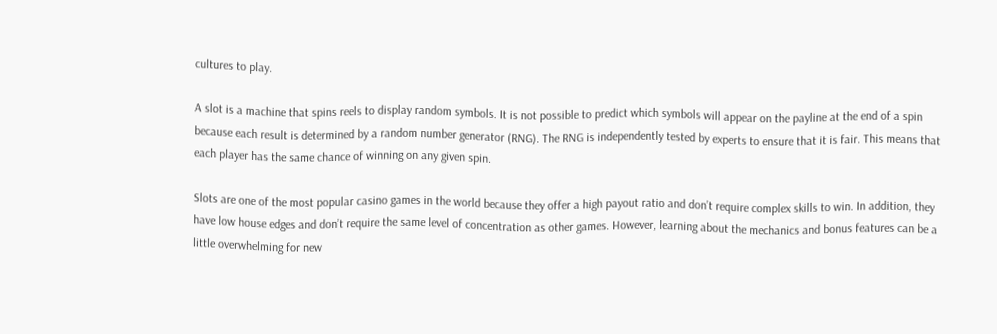cultures to play.

A slot is a machine that spins reels to display random symbols. It is not possible to predict which symbols will appear on the payline at the end of a spin because each result is determined by a random number generator (RNG). The RNG is independently tested by experts to ensure that it is fair. This means that each player has the same chance of winning on any given spin.

Slots are one of the most popular casino games in the world because they offer a high payout ratio and don’t require complex skills to win. In addition, they have low house edges and don’t require the same level of concentration as other games. However, learning about the mechanics and bonus features can be a little overwhelming for new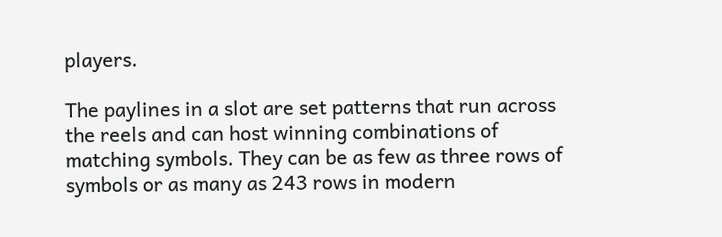players.

The paylines in a slot are set patterns that run across the reels and can host winning combinations of matching symbols. They can be as few as three rows of symbols or as many as 243 rows in modern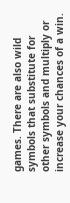games. There are also wild symbols that substitute for other symbols and multiply or increase your chances of a win.